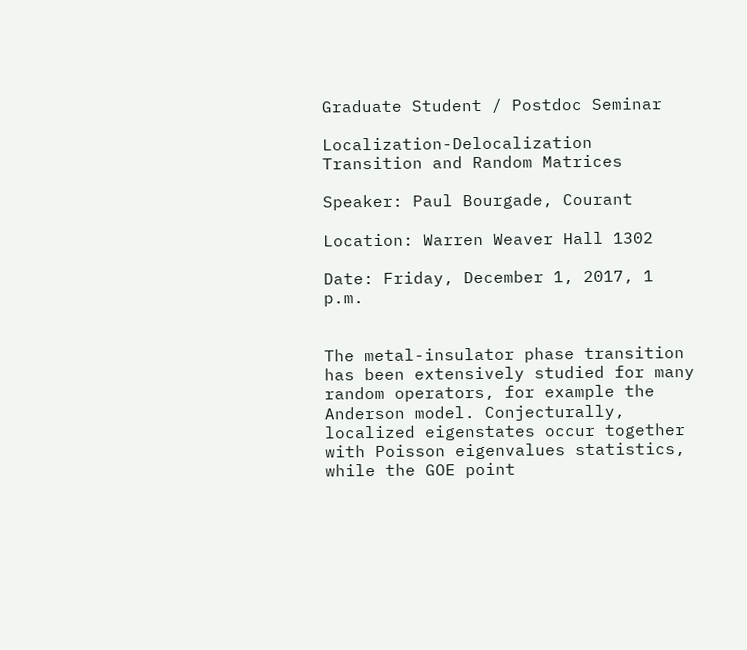Graduate Student / Postdoc Seminar

Localization-Delocalization Transition and Random Matrices

Speaker: Paul Bourgade, Courant

Location: Warren Weaver Hall 1302

Date: Friday, December 1, 2017, 1 p.m.


The metal-insulator phase transition has been extensively studied for many random operators, for example the Anderson model. Conjecturally, localized eigenstates occur together with Poisson eigenvalues statistics, while the GOE point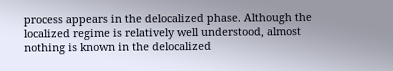process appears in the delocalized phase. Although the localized regime is relatively well understood, almost nothing is known in the delocalized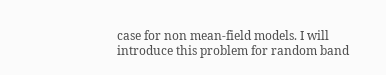case for non mean-field models. I will introduce this problem for random band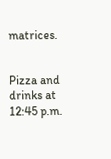matrices.


Pizza and drinks at 12:45 p.m.